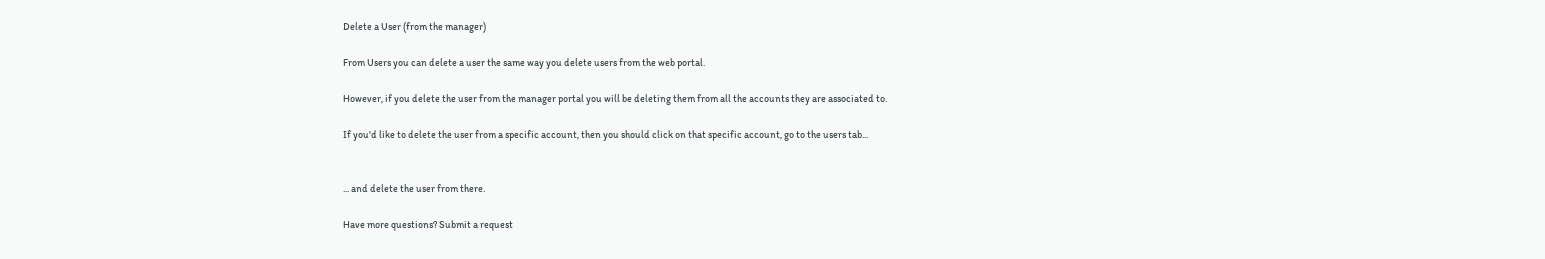Delete a User (from the manager)

From Users you can delete a user the same way you delete users from the web portal.

However, if you delete the user from the manager portal you will be deleting them from all the accounts they are associated to.

If you'd like to delete the user from a specific account, then you should click on that specific account, go to the users tab...


... and delete the user from there.

Have more questions? Submit a request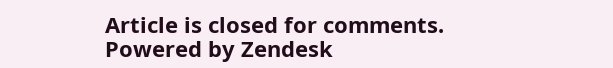Article is closed for comments.
Powered by Zendesk